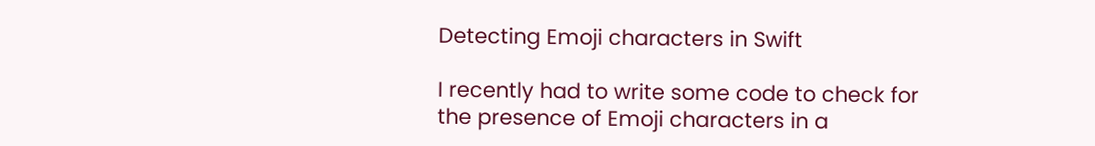Detecting Emoji characters in Swift

I recently had to write some code to check for the presence of Emoji characters in a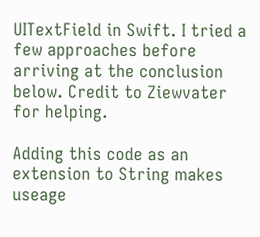UITextField in Swift. I tried a few approaches before arriving at the conclusion below. Credit to Ziewvater for helping.

Adding this code as an extension to String makes useage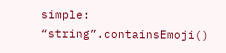simple: “string”.containsEmoji()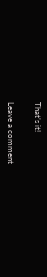That’s it!


Leave a comment